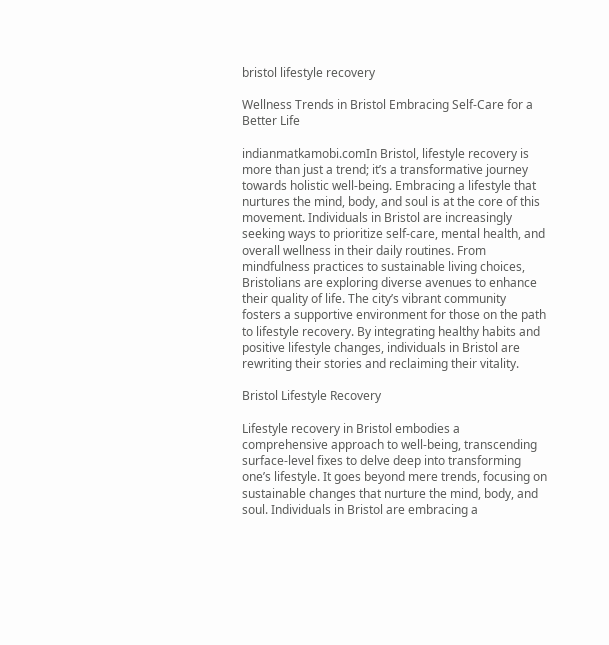bristol lifestyle recovery

Wellness Trends in Bristol Embracing Self-Care for a Better Life

indianmatkamobi.comIn Bristol, lifestyle recovery is more than just a trend; it’s a transformative journey towards holistic well-being. Embracing a lifestyle that nurtures the mind, body, and soul is at the core of this movement. Individuals in Bristol are increasingly seeking ways to prioritize self-care, mental health, and overall wellness in their daily routines. From mindfulness practices to sustainable living choices, Bristolians are exploring diverse avenues to enhance their quality of life. The city’s vibrant community fosters a supportive environment for those on the path to lifestyle recovery. By integrating healthy habits and positive lifestyle changes, individuals in Bristol are rewriting their stories and reclaiming their vitality.

Bristol Lifestyle Recovery

Lifestyle recovery in Bristol embodies a comprehensive approach to well-being, transcending surface-level fixes to delve deep into transforming one’s lifestyle. It goes beyond mere trends, focusing on sustainable changes that nurture the mind, body, and soul. Individuals in Bristol are embracing a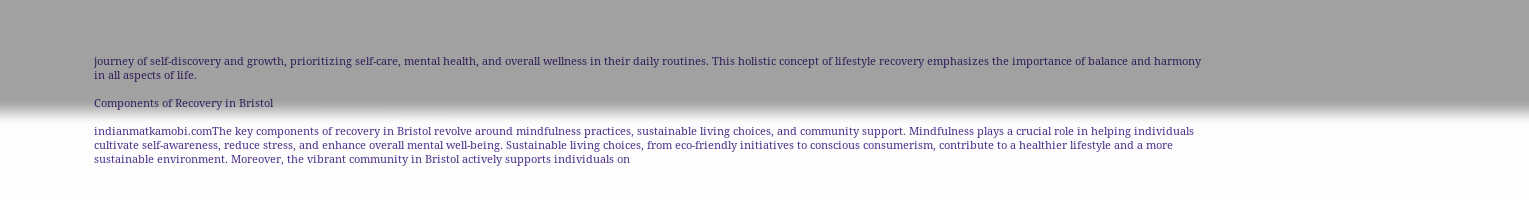journey of self-discovery and growth, prioritizing self-care, mental health, and overall wellness in their daily routines. This holistic concept of lifestyle recovery emphasizes the importance of balance and harmony in all aspects of life.

Components of Recovery in Bristol

indianmatkamobi.comThe key components of recovery in Bristol revolve around mindfulness practices, sustainable living choices, and community support. Mindfulness plays a crucial role in helping individuals cultivate self-awareness, reduce stress, and enhance overall mental well-being. Sustainable living choices, from eco-friendly initiatives to conscious consumerism, contribute to a healthier lifestyle and a more sustainable environment. Moreover, the vibrant community in Bristol actively supports individuals on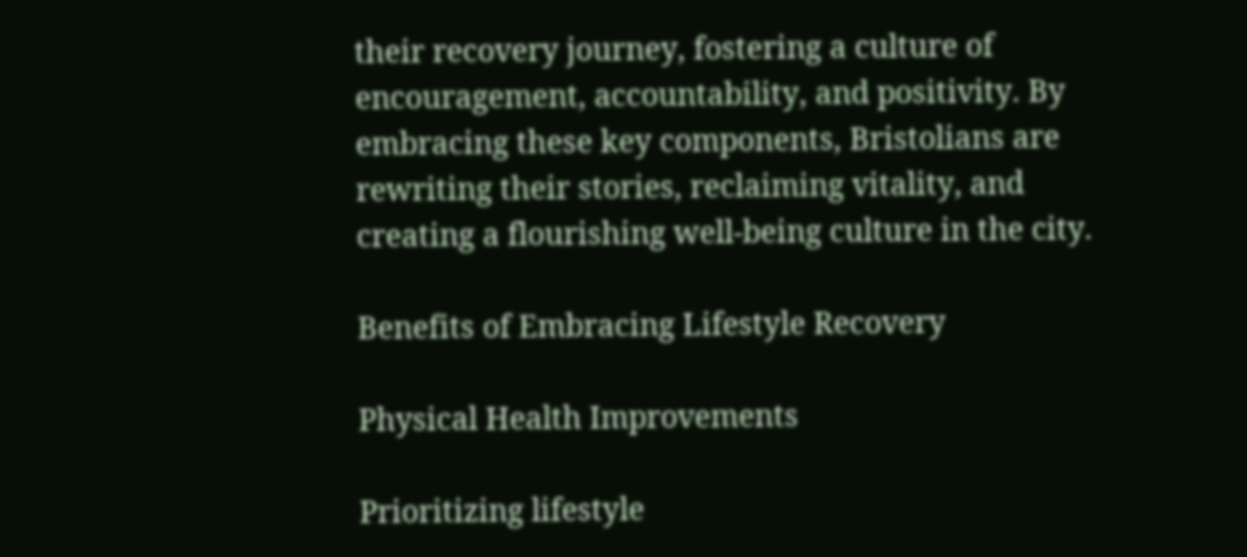their recovery journey, fostering a culture of encouragement, accountability, and positivity. By embracing these key components, Bristolians are rewriting their stories, reclaiming vitality, and creating a flourishing well-being culture in the city.

Benefits of Embracing Lifestyle Recovery

Physical Health Improvements

Prioritizing lifestyle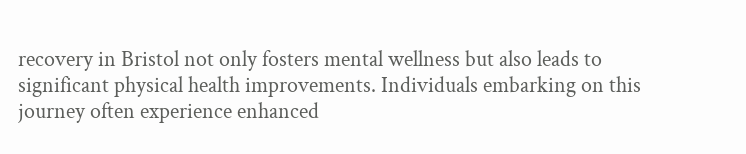recovery in Bristol not only fosters mental wellness but also leads to significant physical health improvements. Individuals embarking on this journey often experience enhanced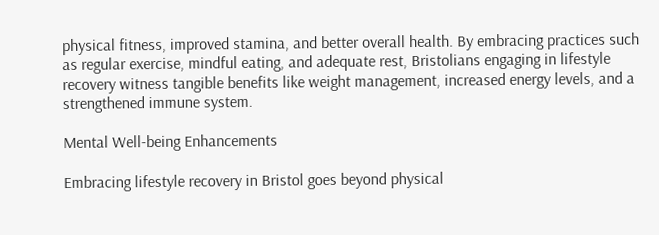physical fitness, improved stamina, and better overall health. By embracing practices such as regular exercise, mindful eating, and adequate rest, Bristolians engaging in lifestyle recovery witness tangible benefits like weight management, increased energy levels, and a strengthened immune system.

Mental Well-being Enhancements

Embracing lifestyle recovery in Bristol goes beyond physical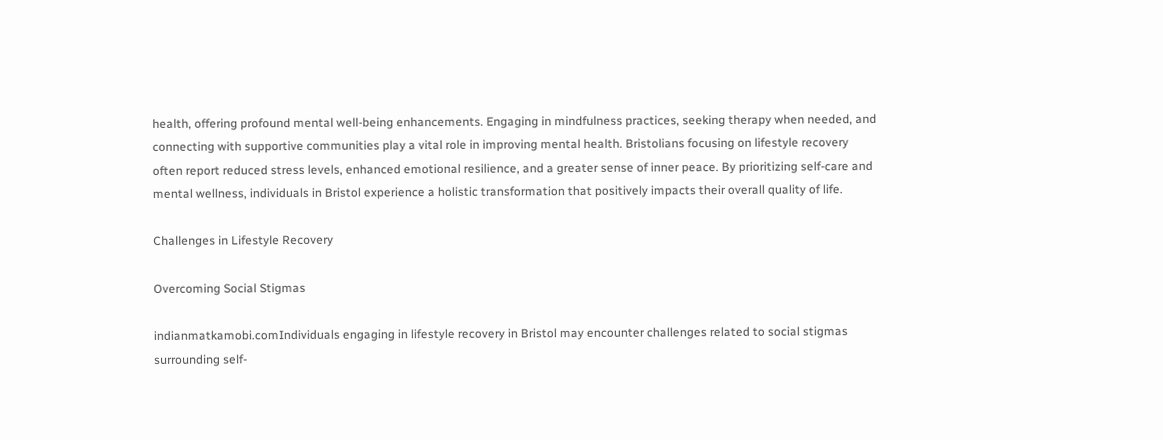health, offering profound mental well-being enhancements. Engaging in mindfulness practices, seeking therapy when needed, and connecting with supportive communities play a vital role in improving mental health. Bristolians focusing on lifestyle recovery often report reduced stress levels, enhanced emotional resilience, and a greater sense of inner peace. By prioritizing self-care and mental wellness, individuals in Bristol experience a holistic transformation that positively impacts their overall quality of life.

Challenges in Lifestyle Recovery

Overcoming Social Stigmas

indianmatkamobi.comIndividuals engaging in lifestyle recovery in Bristol may encounter challenges related to social stigmas surrounding self-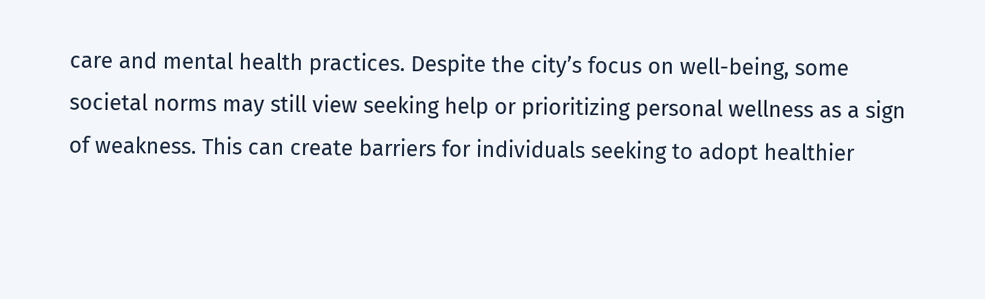care and mental health practices. Despite the city’s focus on well-being, some societal norms may still view seeking help or prioritizing personal wellness as a sign of weakness. This can create barriers for individuals seeking to adopt healthier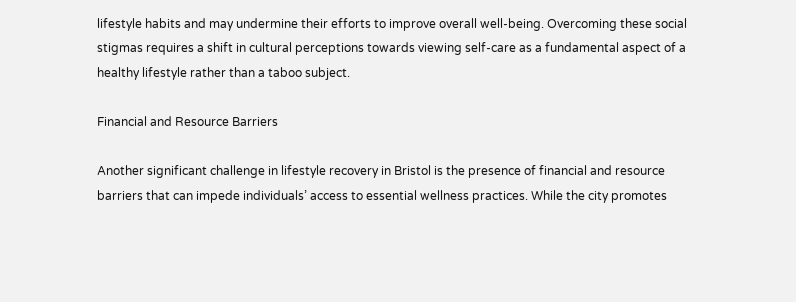lifestyle habits and may undermine their efforts to improve overall well-being. Overcoming these social stigmas requires a shift in cultural perceptions towards viewing self-care as a fundamental aspect of a healthy lifestyle rather than a taboo subject.

Financial and Resource Barriers

Another significant challenge in lifestyle recovery in Bristol is the presence of financial and resource barriers that can impede individuals’ access to essential wellness practices. While the city promotes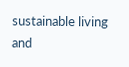sustainable living and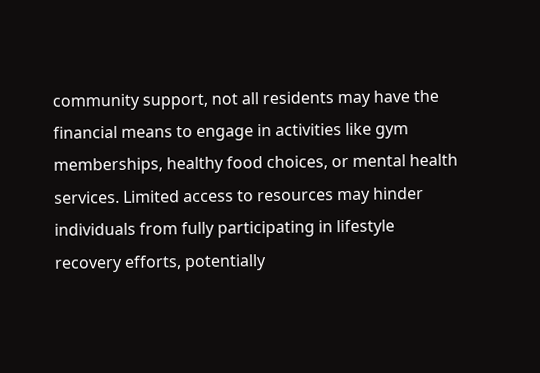community support, not all residents may have the financial means to engage in activities like gym memberships, healthy food choices, or mental health services. Limited access to resources may hinder individuals from fully participating in lifestyle recovery efforts, potentially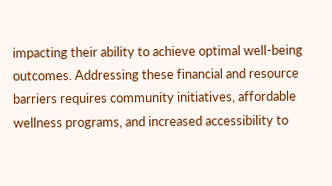impacting their ability to achieve optimal well-being outcomes. Addressing these financial and resource barriers requires community initiatives, affordable wellness programs, and increased accessibility to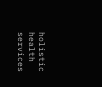holistic health services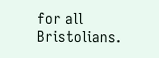for all Bristolians.